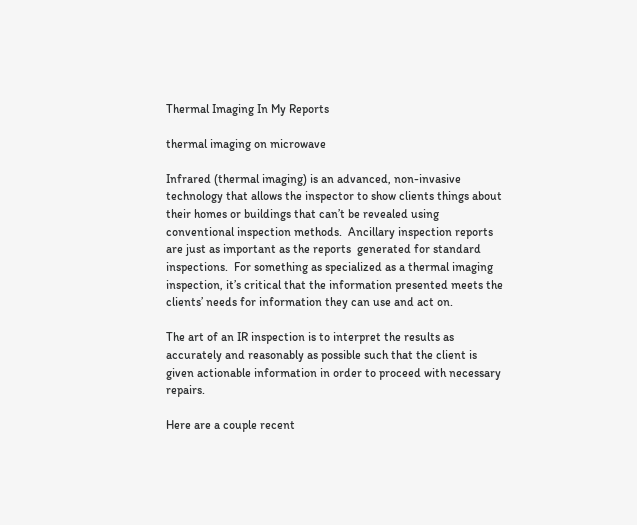Thermal Imaging In My Reports

thermal imaging on microwave

Infrared (thermal imaging) is an advanced, non-invasive technology that allows the inspector to show clients things about their homes or buildings that can’t be revealed using conventional inspection methods.  Ancillary inspection reports are just as important as the reports  generated for standard inspections.  For something as specialized as a thermal imaging inspection, it’s critical that the information presented meets the clients’ needs for information they can use and act on.

The art of an IR inspection is to interpret the results as accurately and reasonably as possible such that the client is given actionable information in order to proceed with necessary repairs.

Here are a couple recent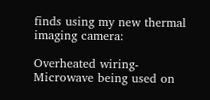finds using my new thermal imaging camera:

Overheated wiring- Microwave being used on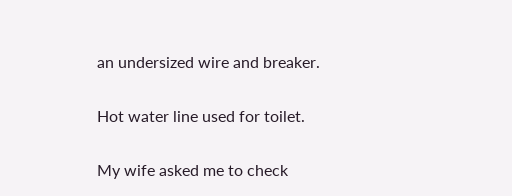an undersized wire and breaker.

Hot water line used for toilet.

My wife asked me to check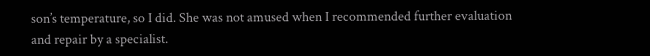son’s temperature, so I did. She was not amused when I recommended further evaluation and repair by a specialist.